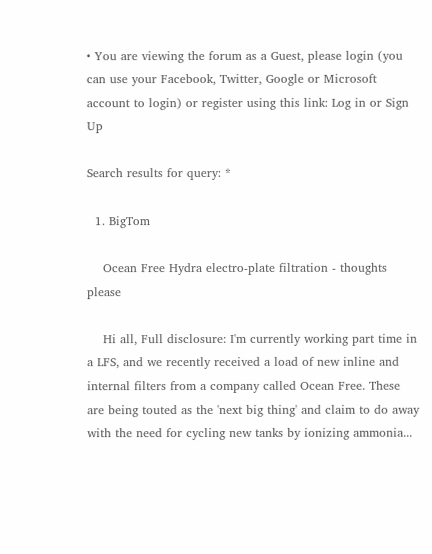• You are viewing the forum as a Guest, please login (you can use your Facebook, Twitter, Google or Microsoft account to login) or register using this link: Log in or Sign Up

Search results for query: *

  1. BigTom

    Ocean Free Hydra electro-plate filtration - thoughts please

    Hi all, Full disclosure: I'm currently working part time in a LFS, and we recently received a load of new inline and internal filters from a company called Ocean Free. These are being touted as the 'next big thing' and claim to do away with the need for cycling new tanks by ionizing ammonia...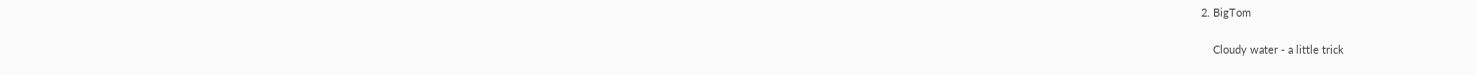2. BigTom

    Cloudy water - a little trick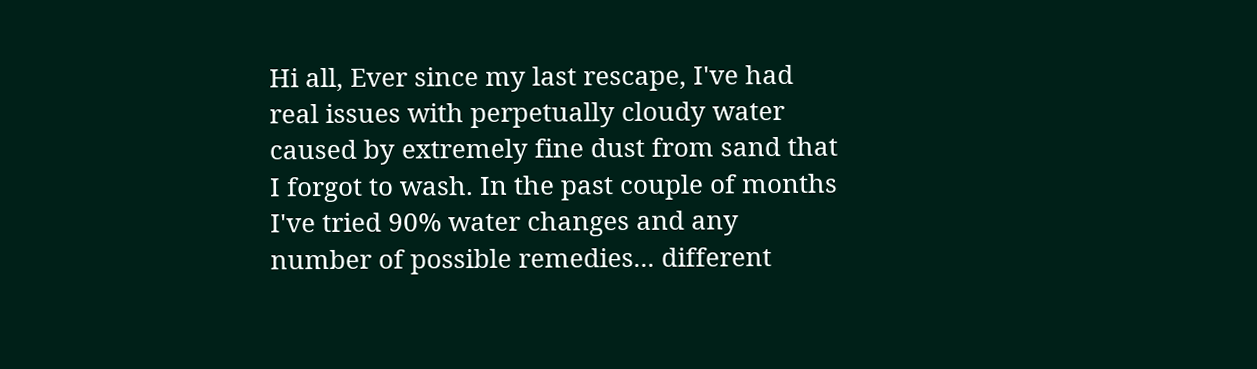Hi all, Ever since my last rescape, I've had real issues with perpetually cloudy water caused by extremely fine dust from sand that I forgot to wash. In the past couple of months I've tried 90% water changes and any number of possible remedies... different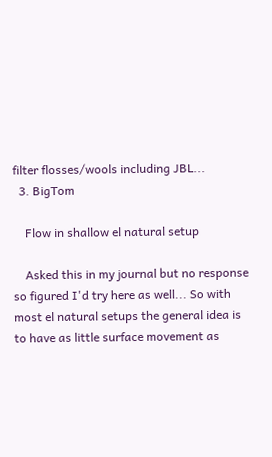filter flosses/wools including JBL...
  3. BigTom

    Flow in shallow el natural setup

    Asked this in my journal but no response so figured I'd try here as well... So with most el natural setups the general idea is to have as little surface movement as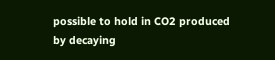possible to hold in CO2 produced by decaying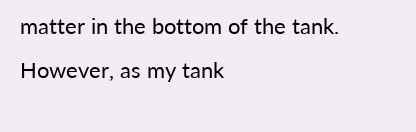matter in the bottom of the tank. However, as my tank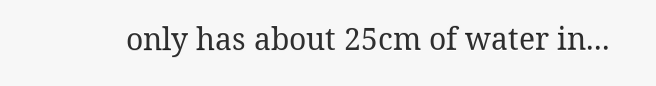only has about 25cm of water in...